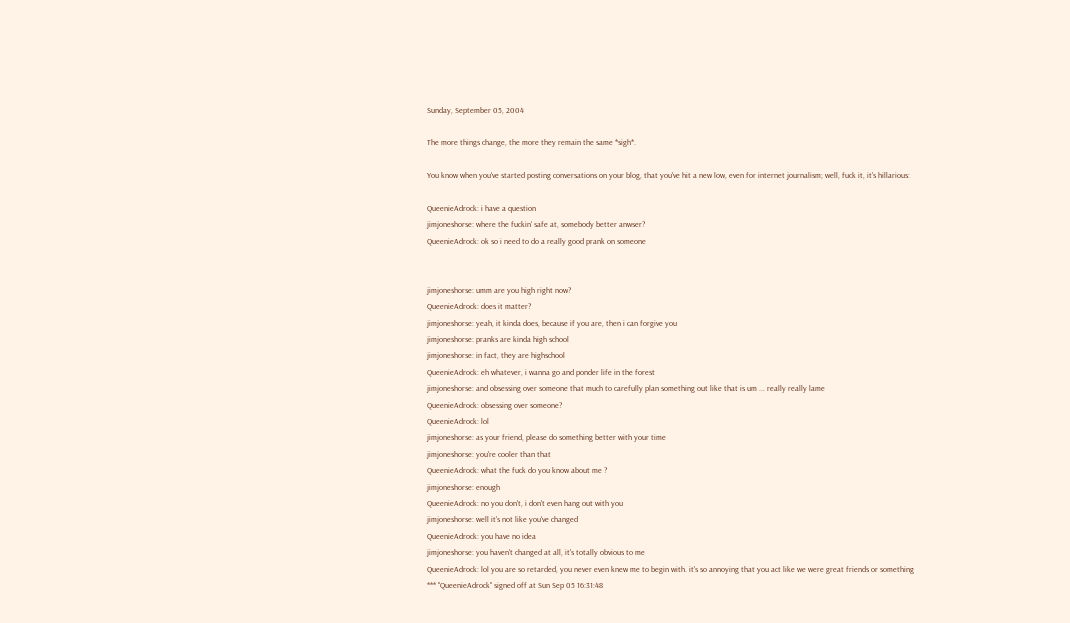Sunday, September 05, 2004

The more things change, the more they remain the same *sigh*.

You know when you've started posting conversations on your blog, that you've hit a new low, even for internet journalism; well, fuck it, it's hillarious:

QueenieAdrock: i have a question
jimjoneshorse: where the fuckin' safe at, somebody better anwser?
QueenieAdrock: ok so i need to do a really good prank on someone


jimjoneshorse: umm are you high right now?
QueenieAdrock: does it matter?
jimjoneshorse: yeah, it kinda does, because if you are, then i can forgive you
jimjoneshorse: pranks are kinda high school
jimjoneshorse: in fact, they are highschool
QueenieAdrock: eh whatever, i wanna go and ponder life in the forest
jimjoneshorse: and obsessing over someone that much to carefully plan something out like that is um ... really really lame
QueenieAdrock: obsessing over someone?
QueenieAdrock: lol
jimjoneshorse: as your friend, please do something better with your time
jimjoneshorse: you're cooler than that
QueenieAdrock: what the fuck do you know about me ?
jimjoneshorse: enough
QueenieAdrock: no you don't, i don't even hang out with you
jimjoneshorse: well it's not like you've changed
QueenieAdrock: you have no idea
jimjoneshorse: you haven't changed at all, it's totally obvious to me
QueenieAdrock: lol you are so retarded, you never even knew me to begin with. it's so annoying that you act like we were great friends or something
*** "QueenieAdrock" signed off at Sun Sep 05 16:31:48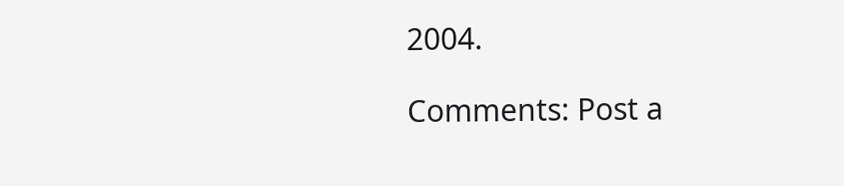2004.

Comments: Post a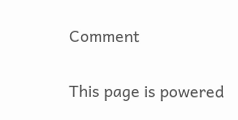Comment

This page is powered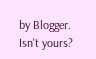by Blogger. Isn't yours?